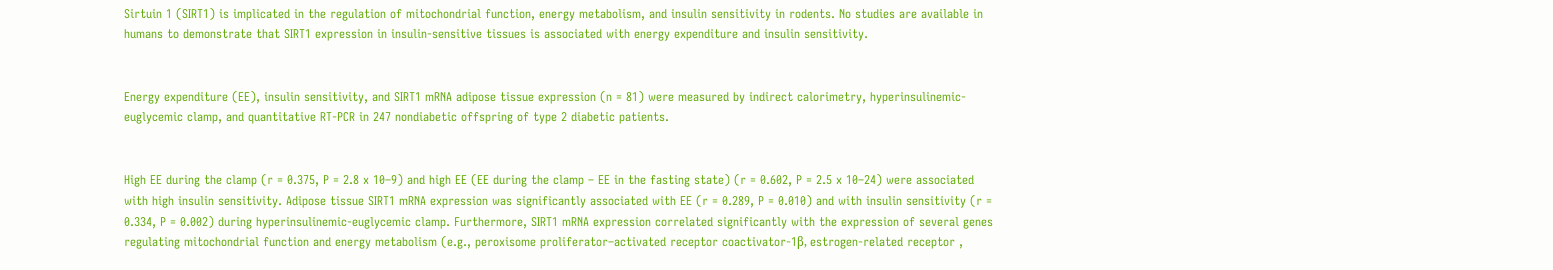Sirtuin 1 (SIRT1) is implicated in the regulation of mitochondrial function, energy metabolism, and insulin sensitivity in rodents. No studies are available in humans to demonstrate that SIRT1 expression in insulin-sensitive tissues is associated with energy expenditure and insulin sensitivity.


Energy expenditure (EE), insulin sensitivity, and SIRT1 mRNA adipose tissue expression (n = 81) were measured by indirect calorimetry, hyperinsulinemic-euglycemic clamp, and quantitative RT-PCR in 247 nondiabetic offspring of type 2 diabetic patients.


High EE during the clamp (r = 0.375, P = 2.8 x 10–9) and high EE (EE during the clamp – EE in the fasting state) (r = 0.602, P = 2.5 x 10–24) were associated with high insulin sensitivity. Adipose tissue SIRT1 mRNA expression was significantly associated with EE (r = 0.289, P = 0.010) and with insulin sensitivity (r = 0.334, P = 0.002) during hyperinsulinemic-euglycemic clamp. Furthermore, SIRT1 mRNA expression correlated significantly with the expression of several genes regulating mitochondrial function and energy metabolism (e.g., peroxisome proliferator–activated receptor coactivator-1β, estrogen-related receptor ,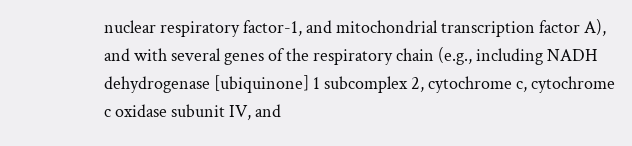nuclear respiratory factor-1, and mitochondrial transcription factor A), and with several genes of the respiratory chain (e.g., including NADH dehydrogenase [ubiquinone] 1 subcomplex 2, cytochrome c, cytochrome c oxidase subunit IV, and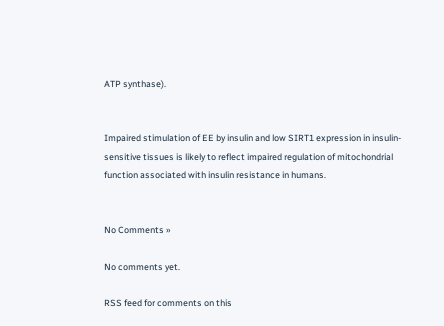ATP synthase).


Impaired stimulation of EE by insulin and low SIRT1 expression in insulin-sensitive tissues is likely to reflect impaired regulation of mitochondrial function associated with insulin resistance in humans.


No Comments »

No comments yet.

RSS feed for comments on this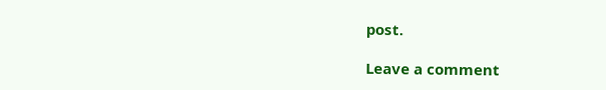post.

Leave a comment